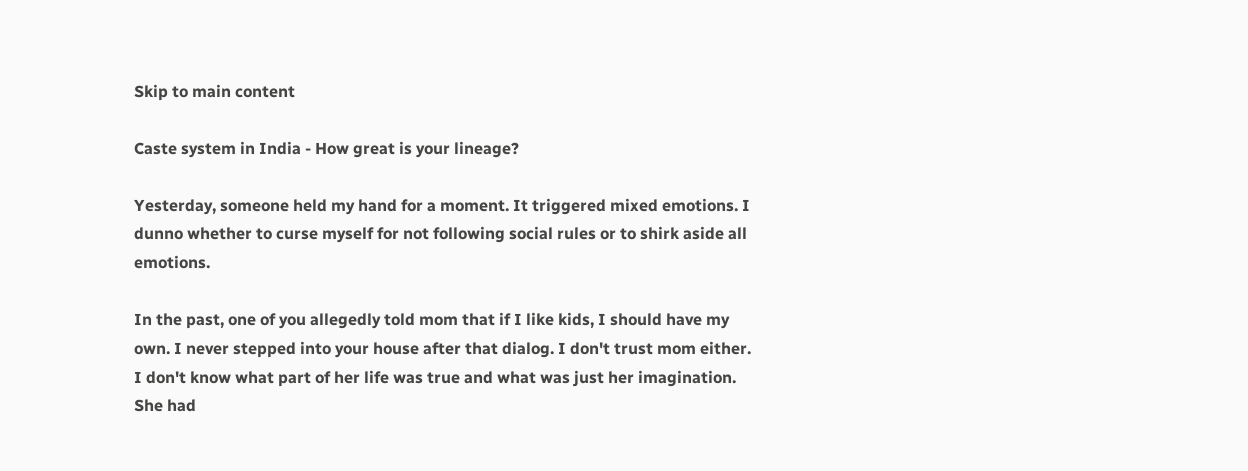Skip to main content

Caste system in India - How great is your lineage?

Yesterday, someone held my hand for a moment. It triggered mixed emotions. I dunno whether to curse myself for not following social rules or to shirk aside all emotions.

In the past, one of you allegedly told mom that if I like kids, I should have my own. I never stepped into your house after that dialog. I don't trust mom either. I don't know what part of her life was true and what was just her imagination. She had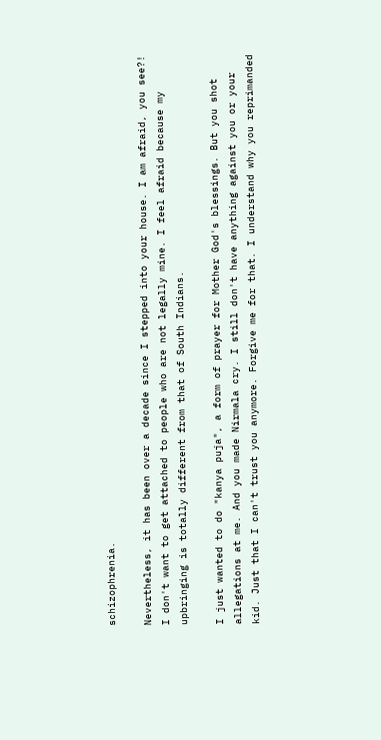schizophrenia.

Nevertheless, it has been over a decade since I stepped into your house. I am afraid, you see?! I don't want to get attached to people who are not legally mine. I feel afraid because my upbringing is totally different from that of South Indians.

I just wanted to do "kanya puja", a form of prayer for Mother God's blessings. But you shot allegations at me. And you made Nirmala cry. I still don't have anything against you or your kid. Just that I can't trust you anymore. Forgive me for that. I understand why you reprimanded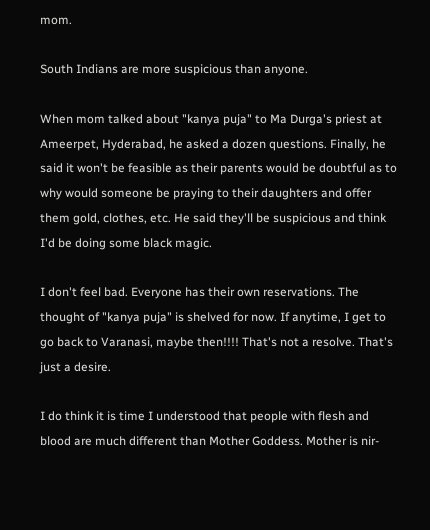mom.

South Indians are more suspicious than anyone.

When mom talked about "kanya puja" to Ma Durga's priest at Ameerpet, Hyderabad, he asked a dozen questions. Finally, he said it won't be feasible as their parents would be doubtful as to why would someone be praying to their daughters and offer them gold, clothes, etc. He said they'll be suspicious and think I'd be doing some black magic.

I don't feel bad. Everyone has their own reservations. The thought of "kanya puja" is shelved for now. If anytime, I get to go back to Varanasi, maybe then!!!! That's not a resolve. That's just a desire.

I do think it is time I understood that people with flesh and blood are much different than Mother Goddess. Mother is nir-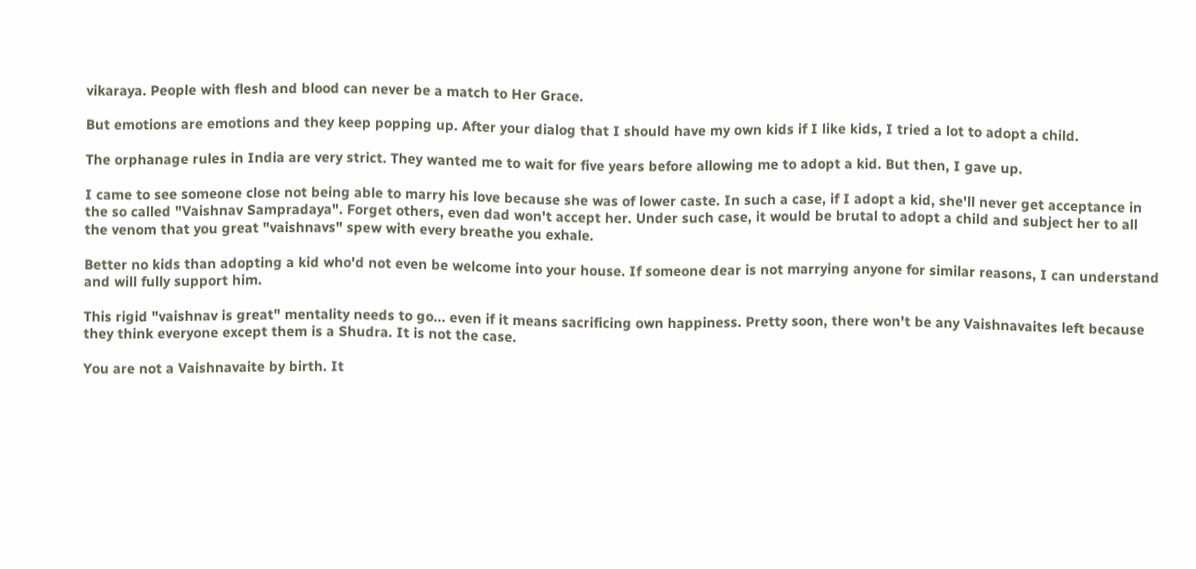vikaraya. People with flesh and blood can never be a match to Her Grace.

But emotions are emotions and they keep popping up. After your dialog that I should have my own kids if I like kids, I tried a lot to adopt a child.

The orphanage rules in India are very strict. They wanted me to wait for five years before allowing me to adopt a kid. But then, I gave up.

I came to see someone close not being able to marry his love because she was of lower caste. In such a case, if I adopt a kid, she'll never get acceptance in the so called "Vaishnav Sampradaya". Forget others, even dad won't accept her. Under such case, it would be brutal to adopt a child and subject her to all the venom that you great "vaishnavs" spew with every breathe you exhale.

Better no kids than adopting a kid who'd not even be welcome into your house. If someone dear is not marrying anyone for similar reasons, I can understand and will fully support him.

This rigid "vaishnav is great" mentality needs to go... even if it means sacrificing own happiness. Pretty soon, there won't be any Vaishnavaites left because they think everyone except them is a Shudra. It is not the case.

You are not a Vaishnavaite by birth. It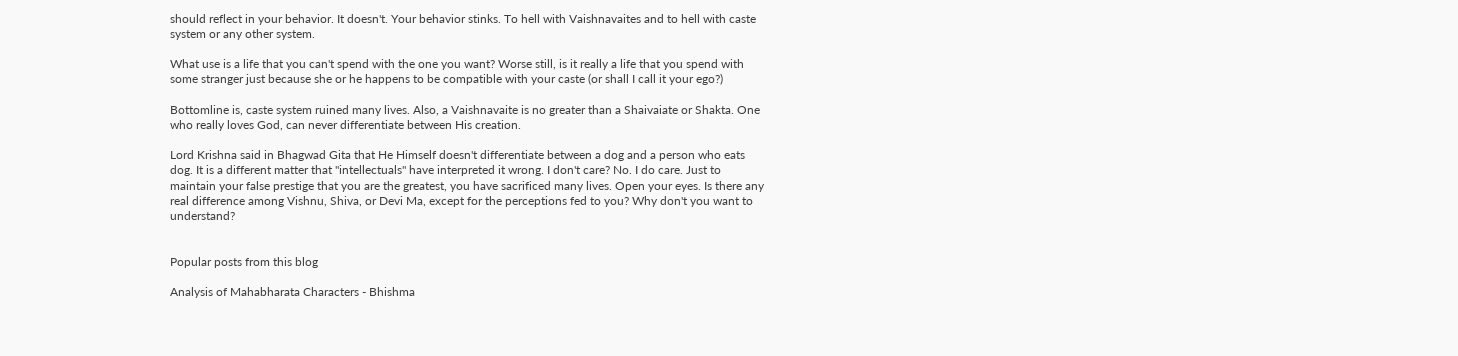should reflect in your behavior. It doesn't. Your behavior stinks. To hell with Vaishnavaites and to hell with caste system or any other system.

What use is a life that you can't spend with the one you want? Worse still, is it really a life that you spend with some stranger just because she or he happens to be compatible with your caste (or shall I call it your ego?)

Bottomline is, caste system ruined many lives. Also, a Vaishnavaite is no greater than a Shaivaiate or Shakta. One who really loves God, can never differentiate between His creation.

Lord Krishna said in Bhagwad Gita that He Himself doesn't differentiate between a dog and a person who eats dog. It is a different matter that "intellectuals" have interpreted it wrong. I don't care? No. I do care. Just to maintain your false prestige that you are the greatest, you have sacrificed many lives. Open your eyes. Is there any real difference among Vishnu, Shiva, or Devi Ma, except for the perceptions fed to you? Why don't you want to understand?


Popular posts from this blog

Analysis of Mahabharata Characters - Bhishma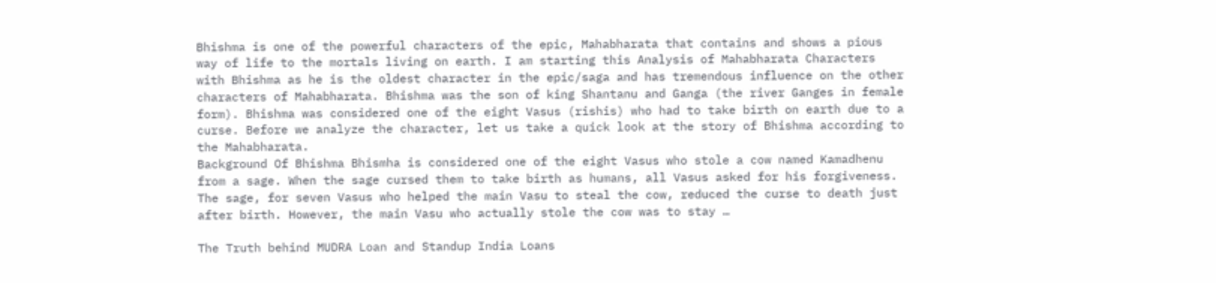Bhishma is one of the powerful characters of the epic, Mahabharata that contains and shows a pious way of life to the mortals living on earth. I am starting this Analysis of Mahabharata Characters with Bhishma as he is the oldest character in the epic/saga and has tremendous influence on the other characters of Mahabharata. Bhishma was the son of king Shantanu and Ganga (the river Ganges in female form). Bhishma was considered one of the eight Vasus (rishis) who had to take birth on earth due to a curse. Before we analyze the character, let us take a quick look at the story of Bhishma according to the Mahabharata.
Background Of Bhishma Bhismha is considered one of the eight Vasus who stole a cow named Kamadhenu from a sage. When the sage cursed them to take birth as humans, all Vasus asked for his forgiveness. The sage, for seven Vasus who helped the main Vasu to steal the cow, reduced the curse to death just after birth. However, the main Vasu who actually stole the cow was to stay …

The Truth behind MUDRA Loan and Standup India Loans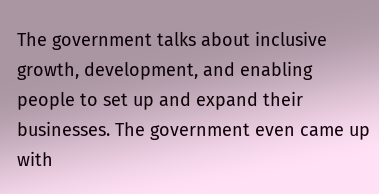The government talks about inclusive growth, development, and enabling people to set up and expand their businesses. The government even came up with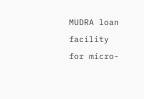MUDRA loan facility for micro-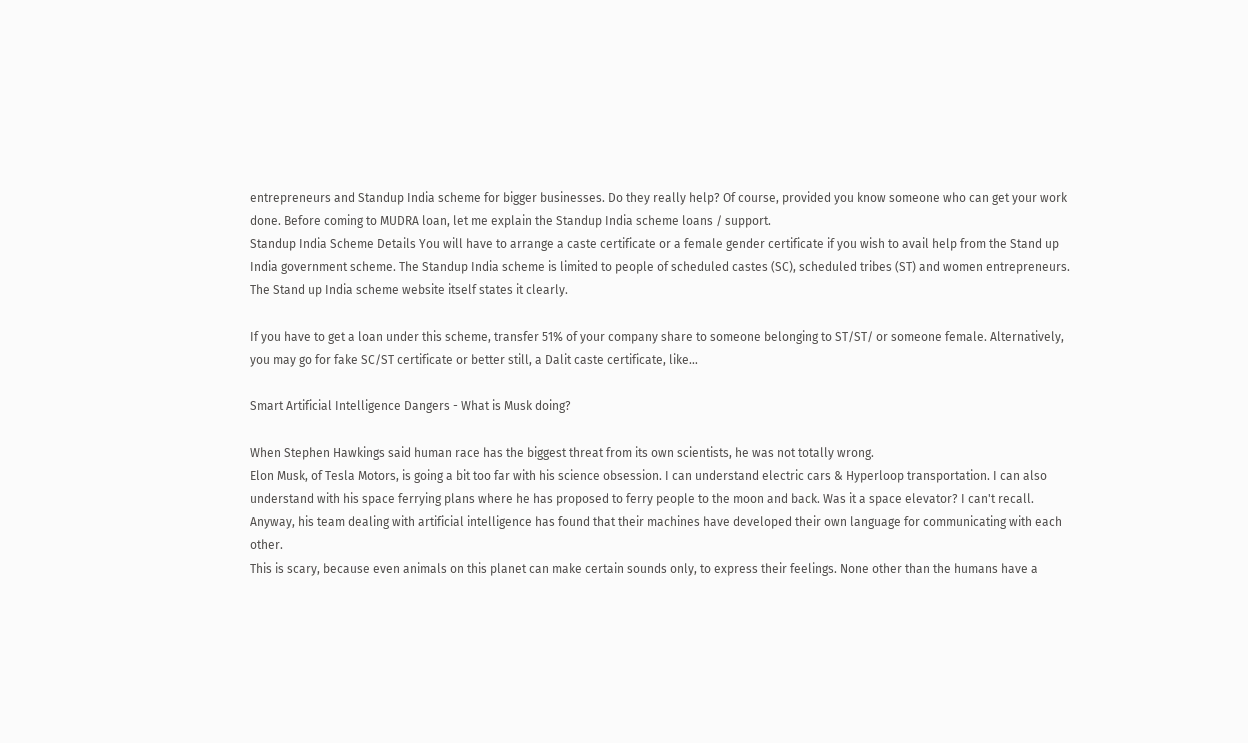entrepreneurs and Standup India scheme for bigger businesses. Do they really help? Of course, provided you know someone who can get your work done. Before coming to MUDRA loan, let me explain the Standup India scheme loans / support.
Standup India Scheme Details You will have to arrange a caste certificate or a female gender certificate if you wish to avail help from the Stand up India government scheme. The Standup India scheme is limited to people of scheduled castes (SC), scheduled tribes (ST) and women entrepreneurs. The Stand up India scheme website itself states it clearly.

If you have to get a loan under this scheme, transfer 51% of your company share to someone belonging to ST/ST/ or someone female. Alternatively, you may go for fake SC/ST certificate or better still, a Dalit caste certificate, like…

Smart Artificial Intelligence Dangers - What is Musk doing?

When Stephen Hawkings said human race has the biggest threat from its own scientists, he was not totally wrong.
Elon Musk, of Tesla Motors, is going a bit too far with his science obsession. I can understand electric cars & Hyperloop transportation. I can also understand with his space ferrying plans where he has proposed to ferry people to the moon and back. Was it a space elevator? I can't recall.
Anyway, his team dealing with artificial intelligence has found that their machines have developed their own language for communicating with each other.
This is scary, because even animals on this planet can make certain sounds only, to express their feelings. None other than the humans have a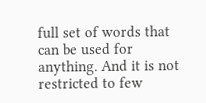full set of words that can be used for anything. And it is not restricted to few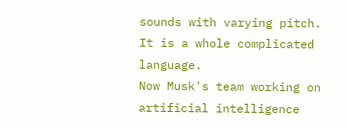sounds with varying pitch. It is a whole complicated language.
Now Musk's team working on artificial intelligence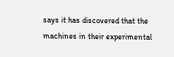says it has discovered that the machines in their experimental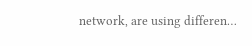network, are using differen…